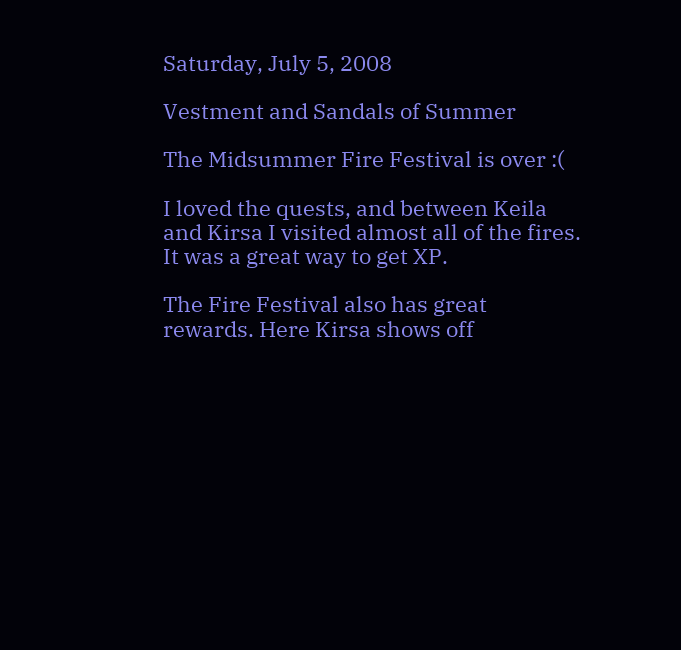Saturday, July 5, 2008

Vestment and Sandals of Summer

The Midsummer Fire Festival is over :(

I loved the quests, and between Keila and Kirsa I visited almost all of the fires. It was a great way to get XP.

The Fire Festival also has great rewards. Here Kirsa shows off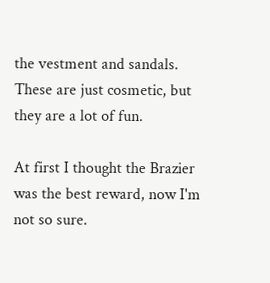the vestment and sandals. These are just cosmetic, but they are a lot of fun.

At first I thought the Brazier was the best reward, now I'm not so sure.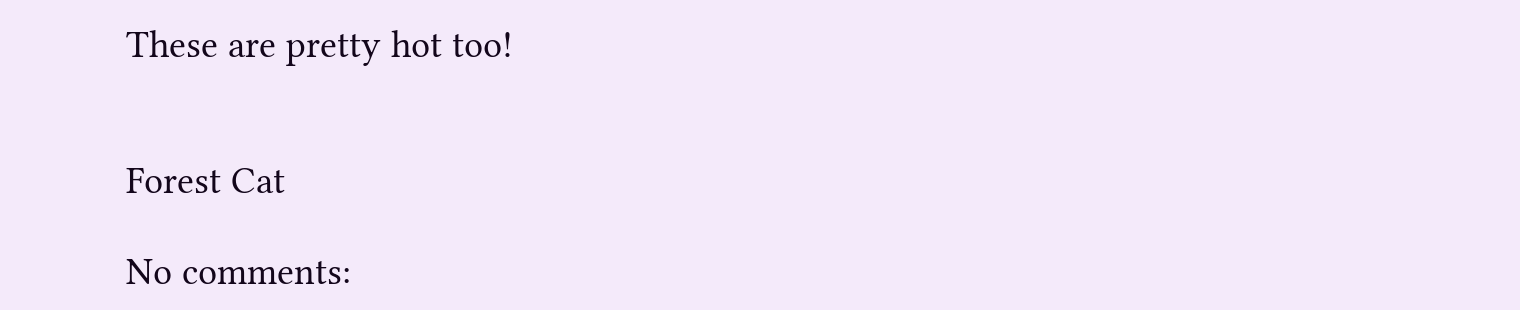These are pretty hot too!


Forest Cat

No comments: